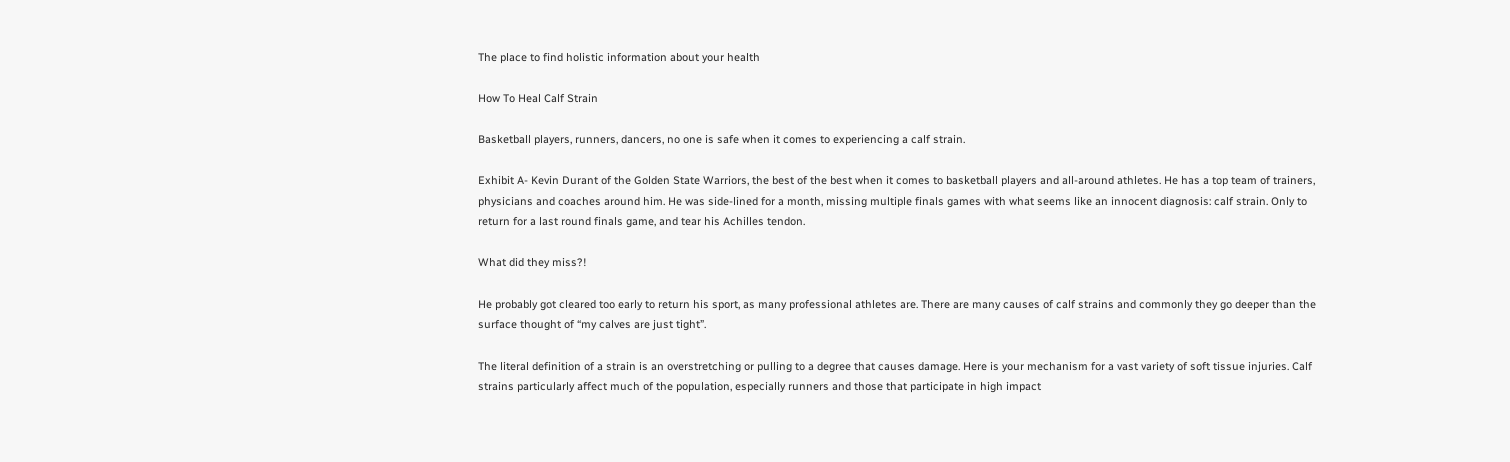The place to find holistic information about your health

How To Heal Calf Strain

Basketball players, runners, dancers, no one is safe when it comes to experiencing a calf strain.

Exhibit A- Kevin Durant of the Golden State Warriors, the best of the best when it comes to basketball players and all-around athletes. He has a top team of trainers, physicians and coaches around him. He was side-lined for a month, missing multiple finals games with what seems like an innocent diagnosis: calf strain. Only to return for a last round finals game, and tear his Achilles tendon.

What did they miss?!

He probably got cleared too early to return his sport, as many professional athletes are. There are many causes of calf strains and commonly they go deeper than the surface thought of “my calves are just tight”.

The literal definition of a strain is an overstretching or pulling to a degree that causes damage. Here is your mechanism for a vast variety of soft tissue injuries. Calf strains particularly affect much of the population, especially runners and those that participate in high impact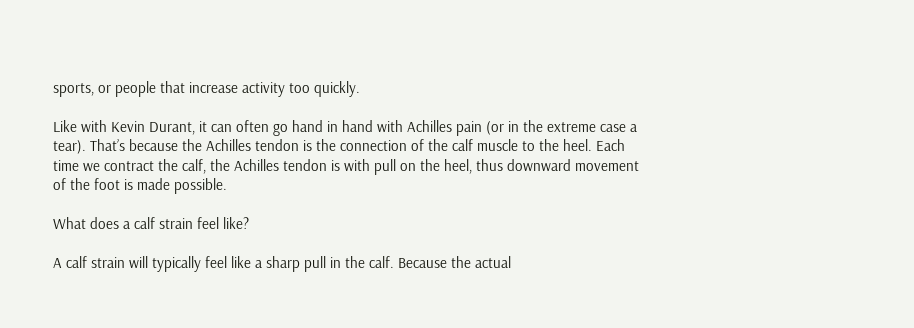sports, or people that increase activity too quickly.

Like with Kevin Durant, it can often go hand in hand with Achilles pain (or in the extreme case a tear). That’s because the Achilles tendon is the connection of the calf muscle to the heel. Each time we contract the calf, the Achilles tendon is with pull on the heel, thus downward movement of the foot is made possible.

What does a calf strain feel like?

A calf strain will typically feel like a sharp pull in the calf. Because the actual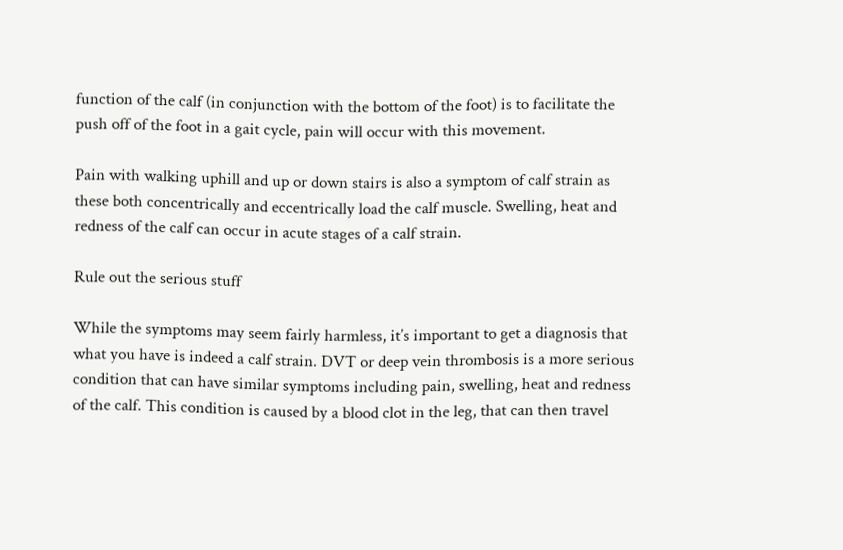function of the calf (in conjunction with the bottom of the foot) is to facilitate the push off of the foot in a gait cycle, pain will occur with this movement.

Pain with walking uphill and up or down stairs is also a symptom of calf strain as these both concentrically and eccentrically load the calf muscle. Swelling, heat and redness of the calf can occur in acute stages of a calf strain.

Rule out the serious stuff

While the symptoms may seem fairly harmless, it’s important to get a diagnosis that what you have is indeed a calf strain. DVT or deep vein thrombosis is a more serious condition that can have similar symptoms including pain, swelling, heat and redness of the calf. This condition is caused by a blood clot in the leg, that can then travel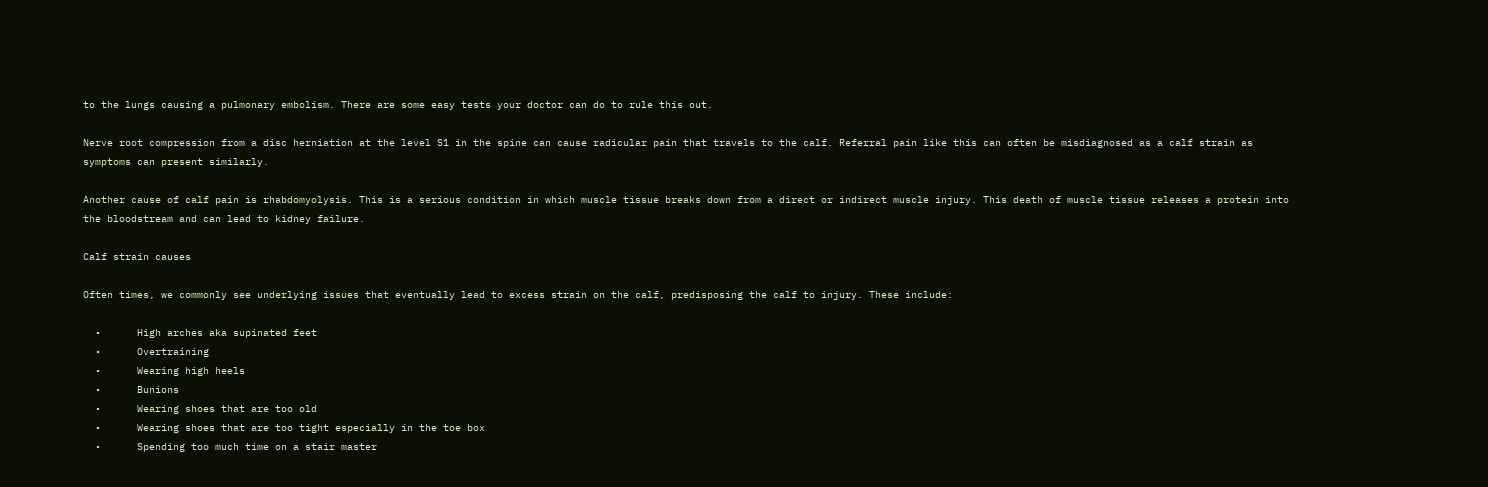to the lungs causing a pulmonary embolism. There are some easy tests your doctor can do to rule this out.

Nerve root compression from a disc herniation at the level S1 in the spine can cause radicular pain that travels to the calf. Referral pain like this can often be misdiagnosed as a calf strain as symptoms can present similarly.

Another cause of calf pain is rhabdomyolysis. This is a serious condition in which muscle tissue breaks down from a direct or indirect muscle injury. This death of muscle tissue releases a protein into the bloodstream and can lead to kidney failure.

Calf strain causes

Often times, we commonly see underlying issues that eventually lead to excess strain on the calf, predisposing the calf to injury. These include:

  •      High arches aka supinated feet
  •      Overtraining
  •      Wearing high heels
  •      Bunions
  •      Wearing shoes that are too old
  •      Wearing shoes that are too tight especially in the toe box
  •      Spending too much time on a stair master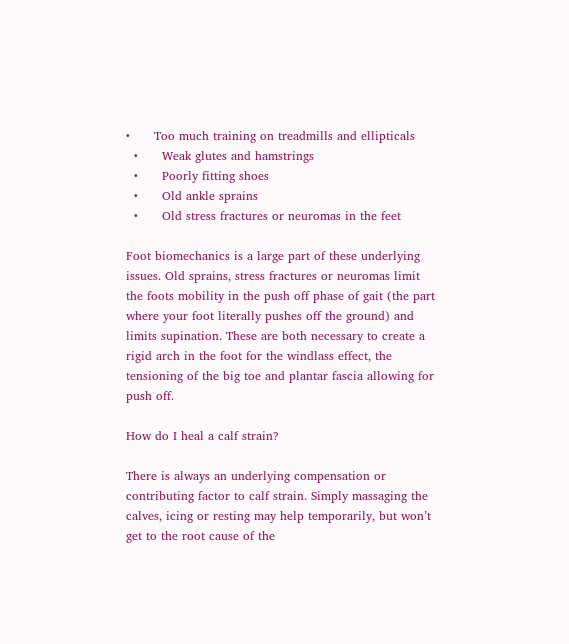•      Too much training on treadmills and ellipticals
  •      Weak glutes and hamstrings
  •      Poorly fitting shoes
  •      Old ankle sprains
  •      Old stress fractures or neuromas in the feet

Foot biomechanics is a large part of these underlying issues. Old sprains, stress fractures or neuromas limit the foots mobility in the push off phase of gait (the part where your foot literally pushes off the ground) and limits supination. These are both necessary to create a rigid arch in the foot for the windlass effect, the tensioning of the big toe and plantar fascia allowing for push off.

How do I heal a calf strain?

There is always an underlying compensation or contributing factor to calf strain. Simply massaging the calves, icing or resting may help temporarily, but won’t get to the root cause of the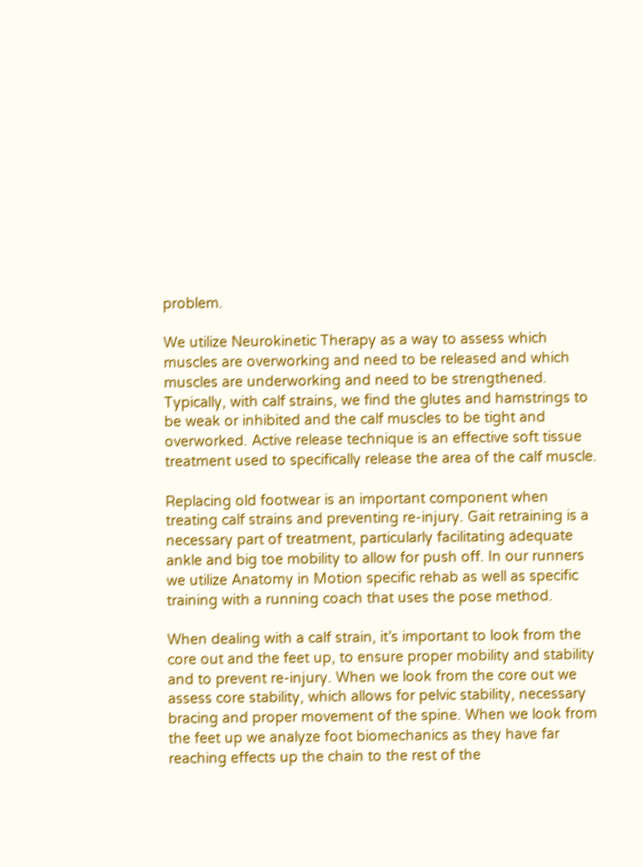problem.

We utilize Neurokinetic Therapy as a way to assess which muscles are overworking and need to be released and which muscles are underworking and need to be strengthened. Typically, with calf strains, we find the glutes and hamstrings to be weak or inhibited and the calf muscles to be tight and overworked. Active release technique is an effective soft tissue treatment used to specifically release the area of the calf muscle.

Replacing old footwear is an important component when treating calf strains and preventing re-injury. Gait retraining is a necessary part of treatment, particularly facilitating adequate ankle and big toe mobility to allow for push off. In our runners we utilize Anatomy in Motion specific rehab as well as specific training with a running coach that uses the pose method.

When dealing with a calf strain, it’s important to look from the core out and the feet up, to ensure proper mobility and stability and to prevent re-injury. When we look from the core out we assess core stability, which allows for pelvic stability, necessary bracing and proper movement of the spine. When we look from the feet up we analyze foot biomechanics as they have far reaching effects up the chain to the rest of the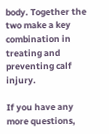body. Together the two make a key combination in treating and preventing calf injury.

If you have any more questions,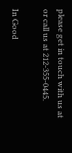please get in touch with us at or call us at 212-355-0445.

In Good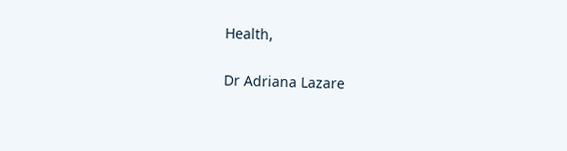Health,

Dr Adriana Lazare